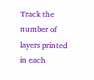Track the number of layers printed in each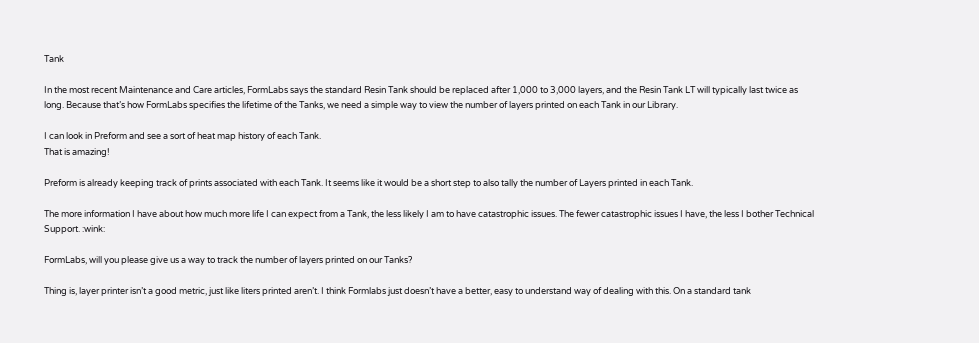Tank

In the most recent Maintenance and Care articles, FormLabs says the standard Resin Tank should be replaced after 1,000 to 3,000 layers, and the Resin Tank LT will typically last twice as long. Because that’s how FormLabs specifies the lifetime of the Tanks, we need a simple way to view the number of layers printed on each Tank in our Library.

I can look in Preform and see a sort of heat map history of each Tank.
That is amazing!

Preform is already keeping track of prints associated with each Tank. It seems like it would be a short step to also tally the number of Layers printed in each Tank.

The more information I have about how much more life I can expect from a Tank, the less likely I am to have catastrophic issues. The fewer catastrophic issues I have, the less I bother Technical Support. :wink:

FormLabs, will you please give us a way to track the number of layers printed on our Tanks?

Thing is, layer printer isn’t a good metric, just like liters printed aren’t. I think Formlabs just doesn’t have a better, easy to understand way of dealing with this. On a standard tank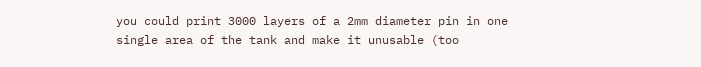you could print 3000 layers of a 2mm diameter pin in one single area of the tank and make it unusable (too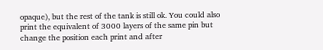opaque), but the rest of the tank is still ok. You could also print the equivalent of 3000 layers of the same pin but change the position each print and after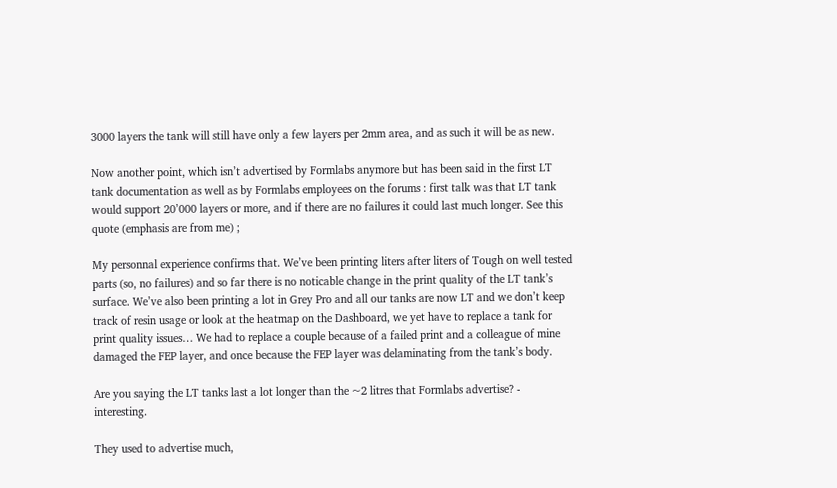3000 layers the tank will still have only a few layers per 2mm area, and as such it will be as new.

Now another point, which isn’t advertised by Formlabs anymore but has been said in the first LT tank documentation as well as by Formlabs employees on the forums : first talk was that LT tank would support 20’000 layers or more, and if there are no failures it could last much longer. See this quote (emphasis are from me) ;

My personnal experience confirms that. We’ve been printing liters after liters of Tough on well tested parts (so, no failures) and so far there is no noticable change in the print quality of the LT tank’s surface. We’ve also been printing a lot in Grey Pro and all our tanks are now LT and we don’t keep track of resin usage or look at the heatmap on the Dashboard, we yet have to replace a tank for print quality issues… We had to replace a couple because of a failed print and a colleague of mine damaged the FEP layer, and once because the FEP layer was delaminating from the tank’s body.

Are you saying the LT tanks last a lot longer than the ~2 litres that Formlabs advertise? - interesting.

They used to advertise much,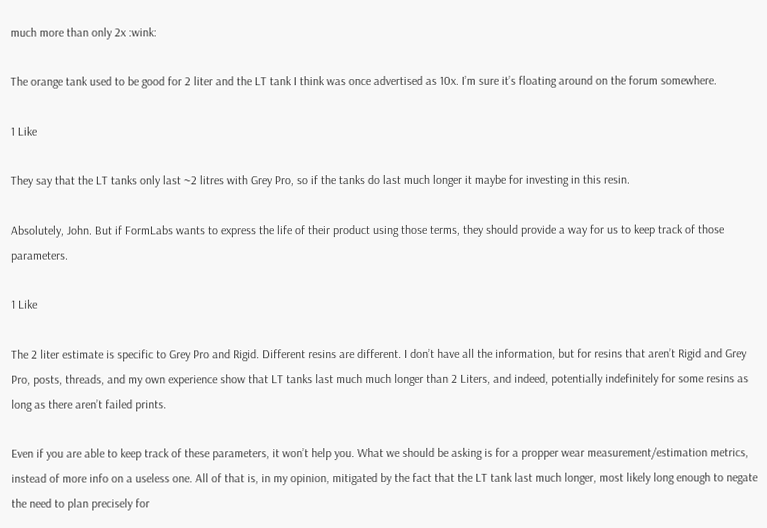much more than only 2x :wink:

The orange tank used to be good for 2 liter and the LT tank I think was once advertised as 10x. I’m sure it’s floating around on the forum somewhere.

1 Like

They say that the LT tanks only last ~2 litres with Grey Pro, so if the tanks do last much longer it maybe for investing in this resin.

Absolutely, John. But if FormLabs wants to express the life of their product using those terms, they should provide a way for us to keep track of those parameters.

1 Like

The 2 liter estimate is specific to Grey Pro and Rigid. Different resins are different. I don’t have all the information, but for resins that aren’t Rigid and Grey Pro, posts, threads, and my own experience show that LT tanks last much much longer than 2 Liters, and indeed, potentially indefinitely for some resins as long as there aren’t failed prints.

Even if you are able to keep track of these parameters, it won’t help you. What we should be asking is for a propper wear measurement/estimation metrics, instead of more info on a useless one. All of that is, in my opinion, mitigated by the fact that the LT tank last much longer, most likely long enough to negate the need to plan precisely for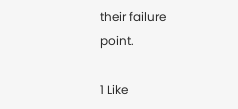their failure point.

1 Like